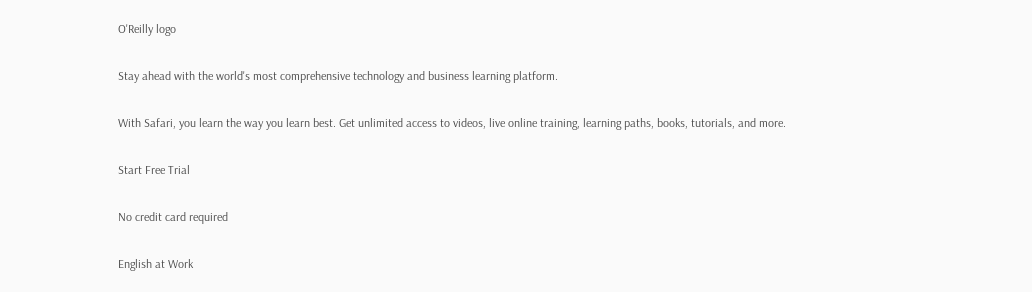O'Reilly logo

Stay ahead with the world's most comprehensive technology and business learning platform.

With Safari, you learn the way you learn best. Get unlimited access to videos, live online training, learning paths, books, tutorials, and more.

Start Free Trial

No credit card required

English at Work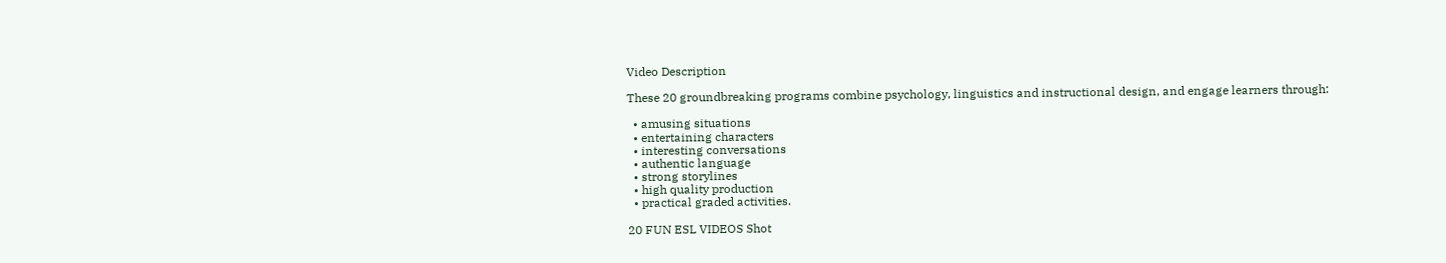Video Description

These 20 groundbreaking programs combine psychology, linguistics and instructional design, and engage learners through:

  • amusing situations
  • entertaining characters
  • interesting conversations
  • authentic language
  • strong storylines
  • high quality production
  • practical graded activities.

20 FUN ESL VIDEOS Shot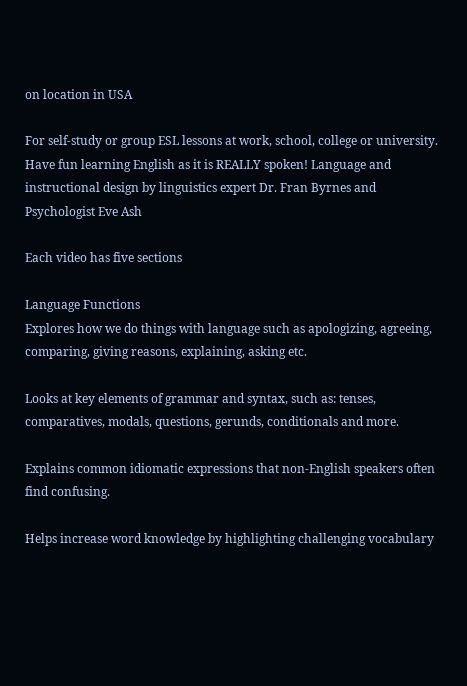on location in USA

For self-study or group ESL lessons at work, school, college or university. Have fun learning English as it is REALLY spoken! Language and instructional design by linguistics expert Dr. Fran Byrnes and Psychologist Eve Ash

Each video has five sections

Language Functions
Explores how we do things with language such as apologizing, agreeing, comparing, giving reasons, explaining, asking etc.

Looks at key elements of grammar and syntax, such as: tenses, comparatives, modals, questions, gerunds, conditionals and more.

Explains common idiomatic expressions that non-English speakers often find confusing.

Helps increase word knowledge by highlighting challenging vocabulary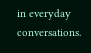in everyday conversations.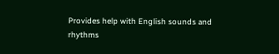Provides help with English sounds and rhythms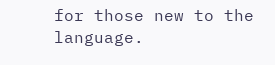for those new to the language.